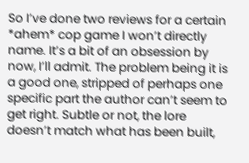So I’ve done two reviews for a certain *ahem* cop game I won’t directly name. It’s a bit of an obsession by now, I’ll admit. The problem being it is a good one, stripped of perhaps one specific part the author can’t seem to get right. Subtle or not, the lore doesn’t match what has been built,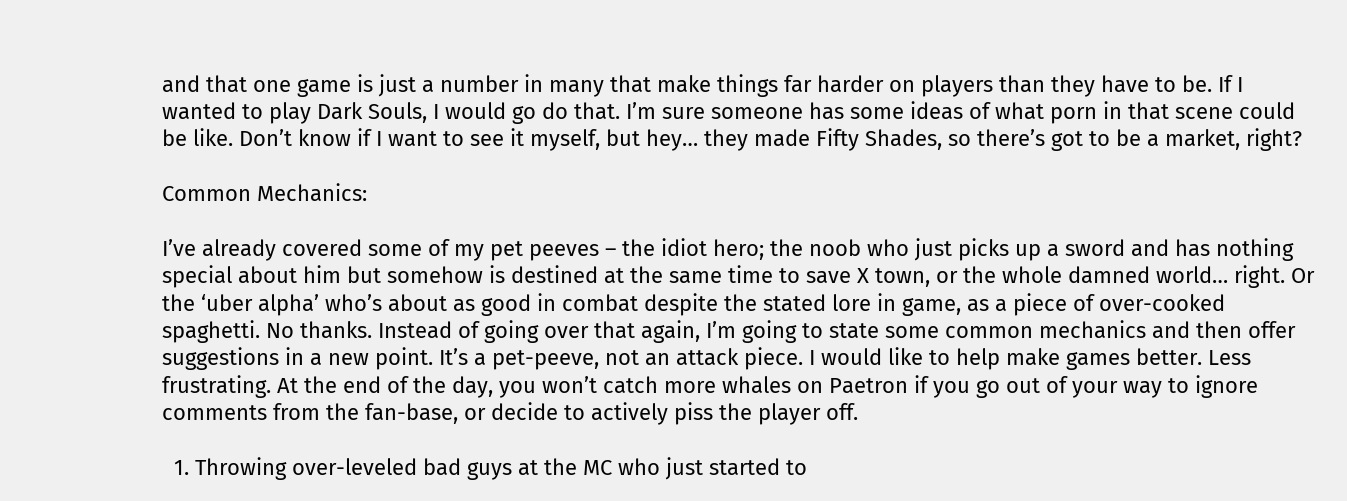and that one game is just a number in many that make things far harder on players than they have to be. If I wanted to play Dark Souls, I would go do that. I’m sure someone has some ideas of what porn in that scene could be like. Don’t know if I want to see it myself, but hey… they made Fifty Shades, so there’s got to be a market, right?

Common Mechanics:

I’ve already covered some of my pet peeves – the idiot hero; the noob who just picks up a sword and has nothing special about him but somehow is destined at the same time to save X town, or the whole damned world… right. Or the ‘uber alpha’ who’s about as good in combat despite the stated lore in game, as a piece of over-cooked spaghetti. No thanks. Instead of going over that again, I’m going to state some common mechanics and then offer suggestions in a new point. It’s a pet-peeve, not an attack piece. I would like to help make games better. Less frustrating. At the end of the day, you won’t catch more whales on Paetron if you go out of your way to ignore comments from the fan-base, or decide to actively piss the player off.

  1. Throwing over-leveled bad guys at the MC who just started to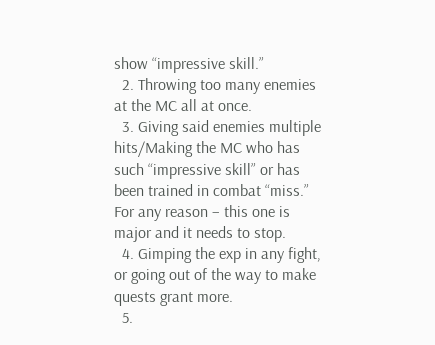show “impressive skill.”
  2. Throwing too many enemies at the MC all at once.
  3. Giving said enemies multiple hits/Making the MC who has such “impressive skill” or has been trained in combat “miss.” For any reason – this one is major and it needs to stop.
  4. Gimping the exp in any fight, or going out of the way to make quests grant more.
  5.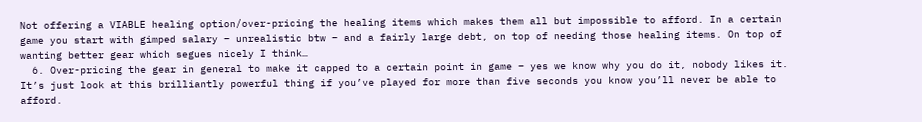Not offering a VIABLE healing option/over-pricing the healing items which makes them all but impossible to afford. In a certain game you start with gimped salary – unrealistic btw – and a fairly large debt, on top of needing those healing items. On top of wanting better gear which segues nicely I think…
  6. Over-pricing the gear in general to make it capped to a certain point in game – yes we know why you do it, nobody likes it. It’s just look at this brilliantly powerful thing if you’ve played for more than five seconds you know you’ll never be able to afford.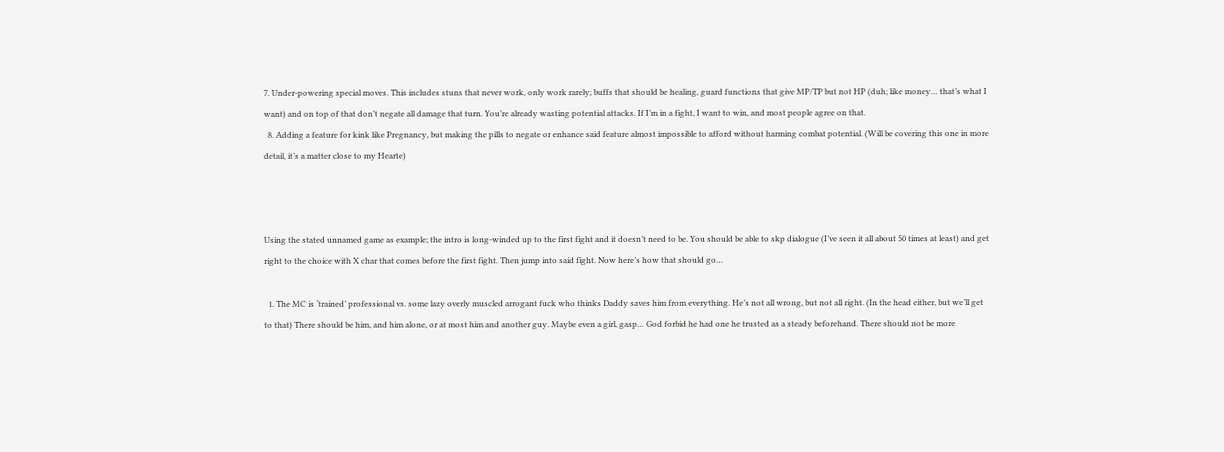7. Under-powering special moves. This includes stuns that never work, only work rarely; buffs that should be healing, guard functions that give MP/TP but not HP (duh; like money… that’s what I want) and on top of that don’t negate all damage that turn. You’re already wasting potential attacks. If I’m in a fight, I want to win, and most people agree on that.
  8. Adding a feature for kink like Pregnancy, but making the pills to negate or enhance said feature almost impossible to afford without harming combat potential. (Will be covering this one in more detail, it’s a matter close to my Hearte)



Using the stated unnamed game as example; the intro is long-winded up to the first fight and it doesn’t need to be. You should be able to skp dialogue (I’ve seen it all about 50 times at least) and get right to the choice with X char that comes before the first fight. Then jump into said fight. Now here’s how that should go…

  1. The MC is ‘trained’ professional vs. some lazy overly muscled arrogant fuck who thinks Daddy saves him from everything. He’s not all wrong, but not all right. (In the head either, but we’ll get to that) There should be him, and him alone, or at most him and another guy. Maybe even a girl, gasp… God forbid he had one he trusted as a steady beforehand. There should not be more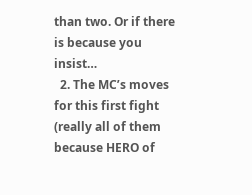than two. Or if there is because you insist…
  2. The MC’s moves for this first fight (really all of them because HERO of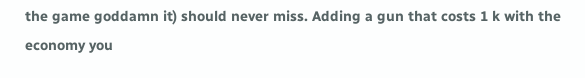the game goddamn it) should never miss. Adding a gun that costs 1 k with the economy you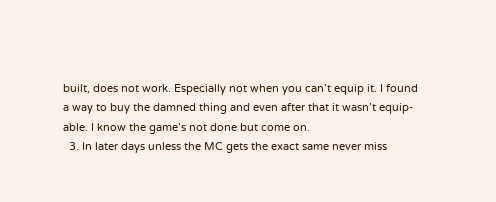built, does not work. Especially not when you can’t equip it. I found a way to buy the damned thing and even after that it wasn’t equip-able. I know the game’s not done but come on.
  3. In later days unless the MC gets the exact same never miss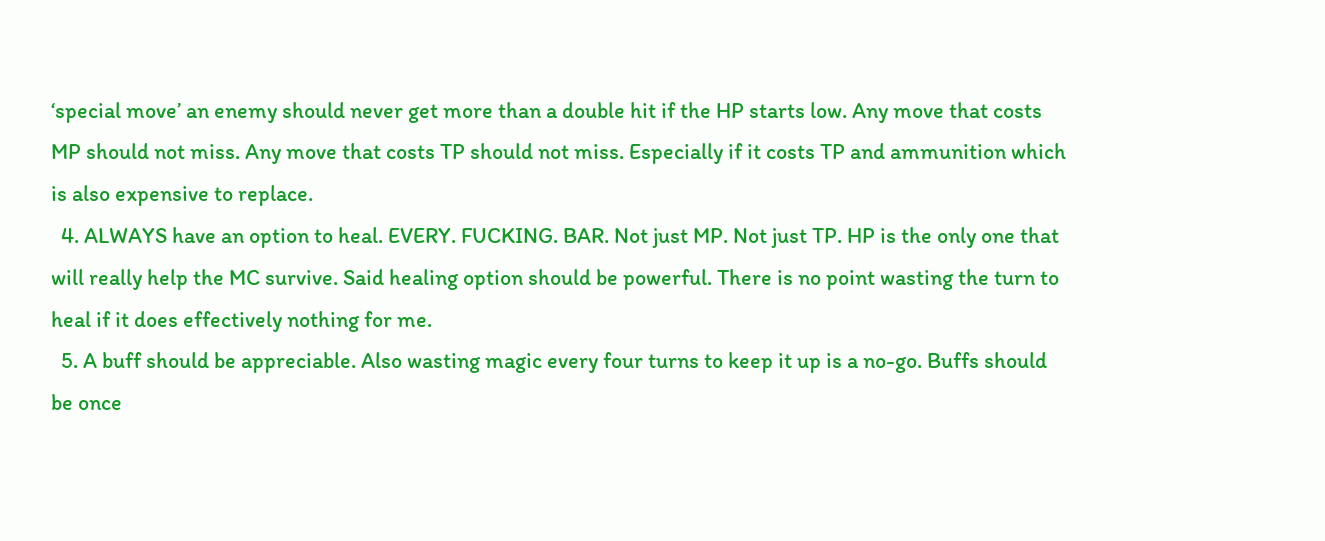‘special move’ an enemy should never get more than a double hit if the HP starts low. Any move that costs MP should not miss. Any move that costs TP should not miss. Especially if it costs TP and ammunition which is also expensive to replace.
  4. ALWAYS have an option to heal. EVERY. FUCKING. BAR. Not just MP. Not just TP. HP is the only one that will really help the MC survive. Said healing option should be powerful. There is no point wasting the turn to heal if it does effectively nothing for me.
  5. A buff should be appreciable. Also wasting magic every four turns to keep it up is a no-go. Buffs should be once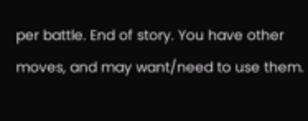per battle. End of story. You have other moves, and may want/need to use them.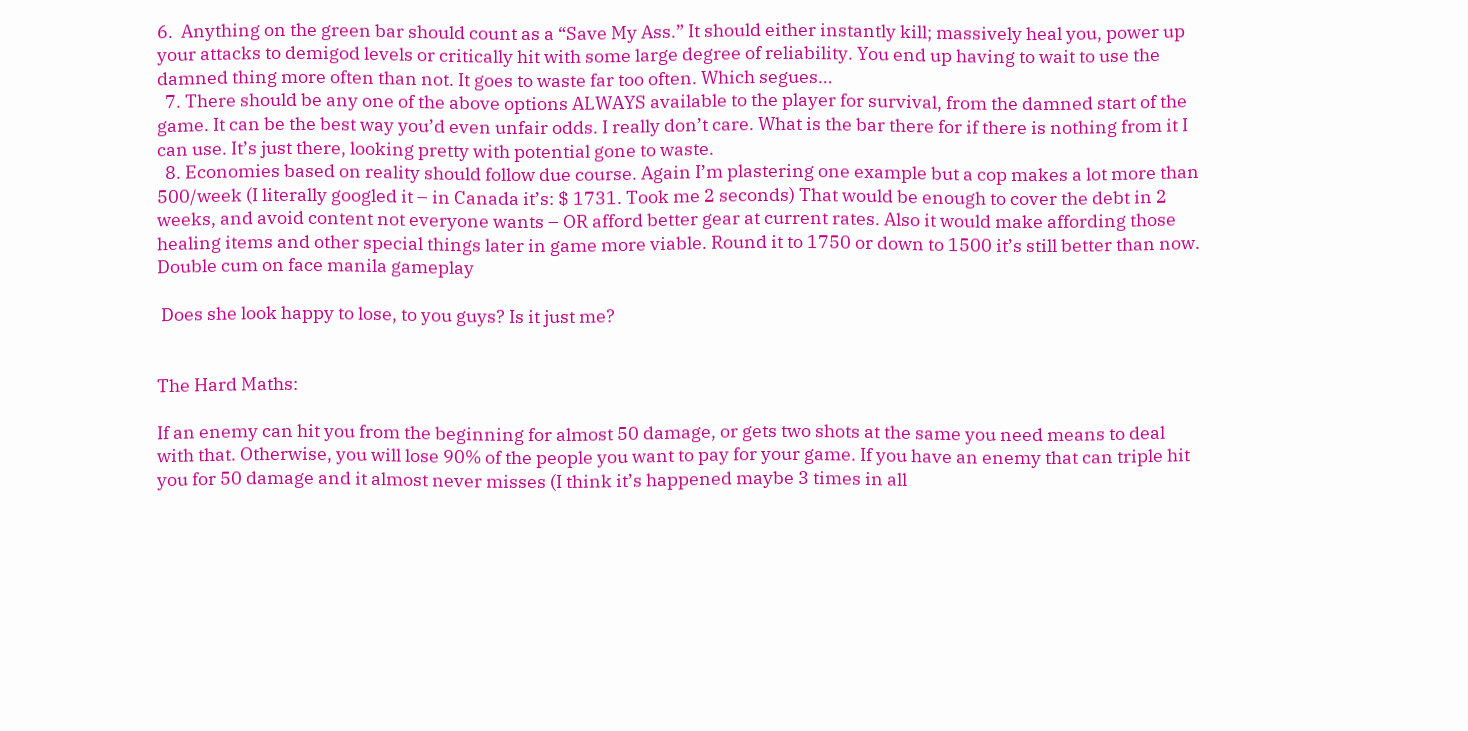6.  Anything on the green bar should count as a “Save My Ass.” It should either instantly kill; massively heal you, power up your attacks to demigod levels or critically hit with some large degree of reliability. You end up having to wait to use the damned thing more often than not. It goes to waste far too often. Which segues…
  7. There should be any one of the above options ALWAYS available to the player for survival, from the damned start of the game. It can be the best way you’d even unfair odds. I really don’t care. What is the bar there for if there is nothing from it I can use. It’s just there, looking pretty with potential gone to waste.
  8. Economies based on reality should follow due course. Again I’m plastering one example but a cop makes a lot more than 500/week (I literally googled it – in Canada it’s: $ 1731. Took me 2 seconds) That would be enough to cover the debt in 2 weeks, and avoid content not everyone wants – OR afford better gear at current rates. Also it would make affording those healing items and other special things later in game more viable. Round it to 1750 or down to 1500 it’s still better than now.
Double cum on face manila gameplay

 Does she look happy to lose, to you guys? Is it just me?


The Hard Maths:

If an enemy can hit you from the beginning for almost 50 damage, or gets two shots at the same you need means to deal with that. Otherwise, you will lose 90% of the people you want to pay for your game. If you have an enemy that can triple hit you for 50 damage and it almost never misses (I think it’s happened maybe 3 times in all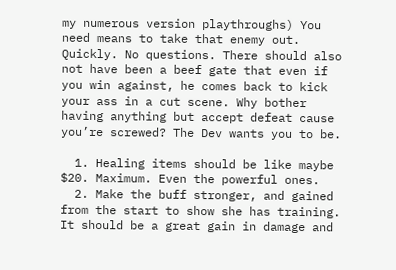my numerous version playthroughs) You need means to take that enemy out. Quickly. No questions. There should also not have been a beef gate that even if you win against, he comes back to kick your ass in a cut scene. Why bother having anything but accept defeat cause you’re screwed? The Dev wants you to be.

  1. Healing items should be like maybe $20. Maximum. Even the powerful ones.
  2. Make the buff stronger, and gained from the start to show she has training. It should be a great gain in damage and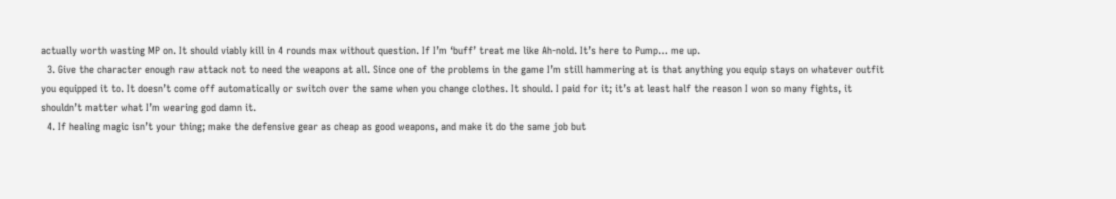actually worth wasting MP on. It should viably kill in 4 rounds max without question. If I’m ‘buff’ treat me like Ah-nold. It’s here to Pump… me up.
  3. Give the character enough raw attack not to need the weapons at all. Since one of the problems in the game I’m still hammering at is that anything you equip stays on whatever outfit you equipped it to. It doesn’t come off automatically or switch over the same when you change clothes. It should. I paid for it; it’s at least half the reason I won so many fights, it shouldn’t matter what I’m wearing god damn it.
  4. If healing magic isn’t your thing; make the defensive gear as cheap as good weapons, and make it do the same job but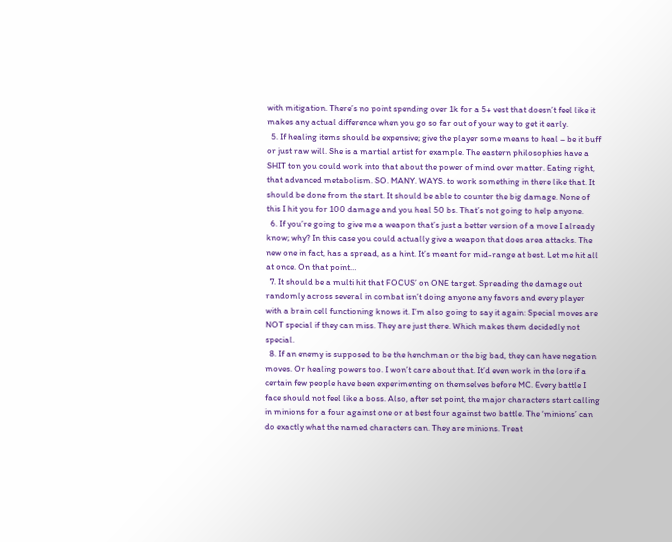with mitigation. There’s no point spending over 1k for a 5+ vest that doesn’t feel like it makes any actual difference when you go so far out of your way to get it early.
  5. If healing items should be expensive; give the player some means to heal – be it buff or just raw will. She is a martial artist for example. The eastern philosophies have a SHIT ton you could work into that about the power of mind over matter. Eating right, that advanced metabolism. SO. MANY. WAYS. to work something in there like that. It should be done from the start. It should be able to counter the big damage. None of this I hit you for 100 damage and you heal 50 bs. That’s not going to help anyone.
  6. If you’re going to give me a weapon that’s just a better version of a move I already know; why? In this case you could actually give a weapon that does area attacks. The new one in fact, has a spread, as a hint. It’s meant for mid-range at best. Let me hit all at once. On that point…
  7. It should be a multi hit that FOCUS’ on ONE target. Spreading the damage out randomly across several in combat isn’t doing anyone any favors and every player with a brain cell functioning knows it. I’m also going to say it again: Special moves are NOT special if they can miss. They are just there. Which makes them decidedly not special.
  8. If an enemy is supposed to be the henchman or the big bad, they can have negation moves. Or healing powers too. I won’t care about that. It’d even work in the lore if a certain few people have been experimenting on themselves before MC. Every battle I face should not feel like a boss. Also, after set point, the major characters start calling in minions for a four against one or at best four against two battle. The ‘minions’ can do exactly what the named characters can. They are minions. Treat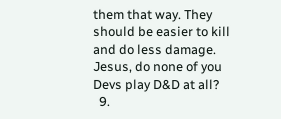them that way. They should be easier to kill and do less damage. Jesus, do none of you Devs play D&D at all?
  9.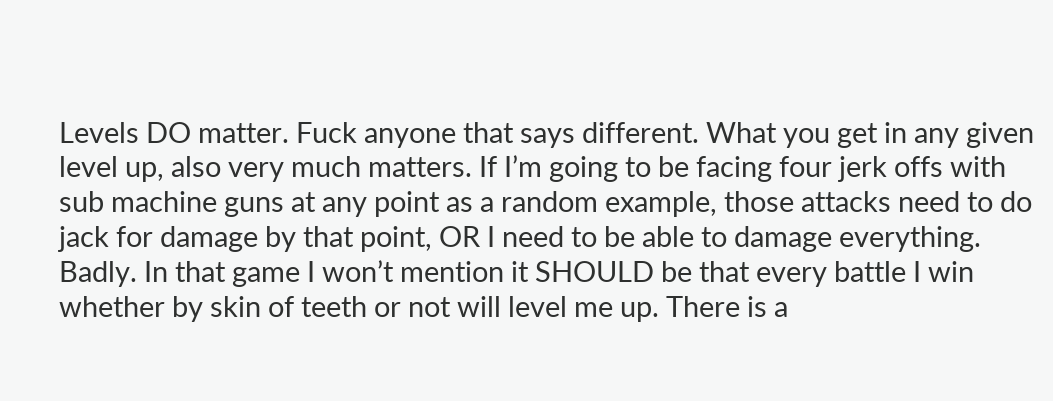Levels DO matter. Fuck anyone that says different. What you get in any given level up, also very much matters. If I’m going to be facing four jerk offs with sub machine guns at any point as a random example, those attacks need to do jack for damage by that point, OR I need to be able to damage everything. Badly. In that game I won’t mention it SHOULD be that every battle I win whether by skin of teeth or not will level me up. There is a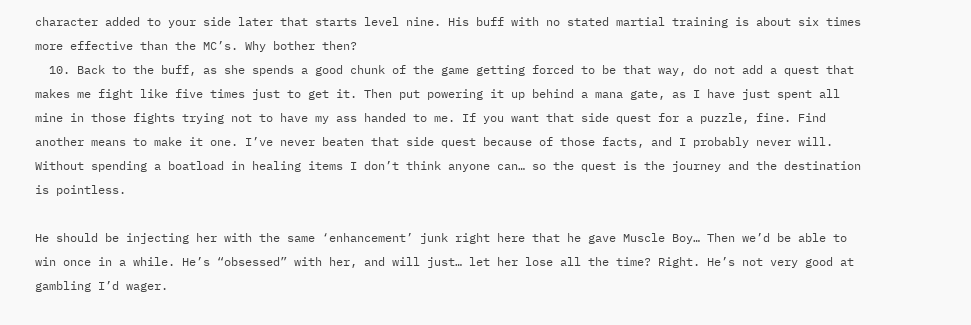character added to your side later that starts level nine. His buff with no stated martial training is about six times more effective than the MC’s. Why bother then?
  10. Back to the buff, as she spends a good chunk of the game getting forced to be that way, do not add a quest that makes me fight like five times just to get it. Then put powering it up behind a mana gate, as I have just spent all mine in those fights trying not to have my ass handed to me. If you want that side quest for a puzzle, fine. Find another means to make it one. I’ve never beaten that side quest because of those facts, and I probably never will. Without spending a boatload in healing items I don’t think anyone can… so the quest is the journey and the destination is pointless.

He should be injecting her with the same ‘enhancement’ junk right here that he gave Muscle Boy… Then we’d be able to win once in a while. He’s “obsessed” with her, and will just… let her lose all the time? Right. He’s not very good at gambling I’d wager.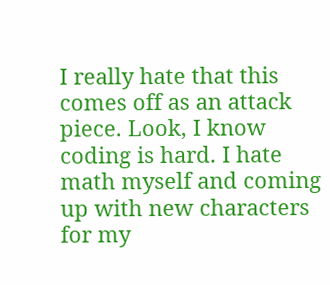I really hate that this comes off as an attack piece. Look, I know coding is hard. I hate math myself and coming up with new characters for my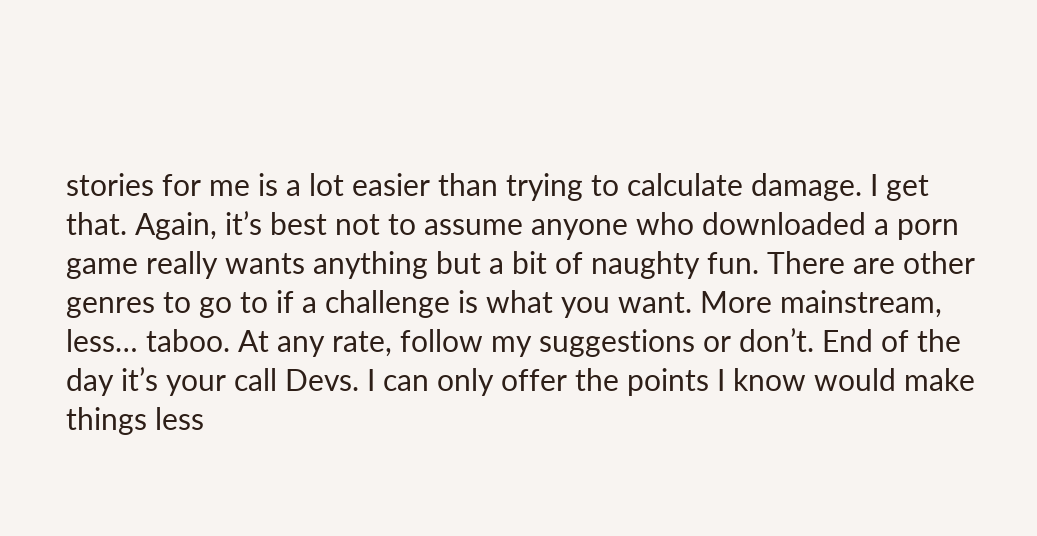stories for me is a lot easier than trying to calculate damage. I get that. Again, it’s best not to assume anyone who downloaded a porn game really wants anything but a bit of naughty fun. There are other genres to go to if a challenge is what you want. More mainstream, less… taboo. At any rate, follow my suggestions or don’t. End of the day it’s your call Devs. I can only offer the points I know would make things less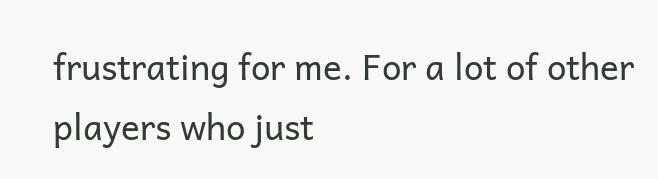frustrating for me. For a lot of other players who just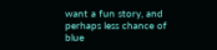want a fun story, and perhaps less chance of blue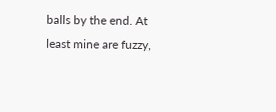balls by the end. At least mine are fuzzy,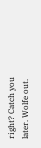right? Catch you later. Wolfe out.